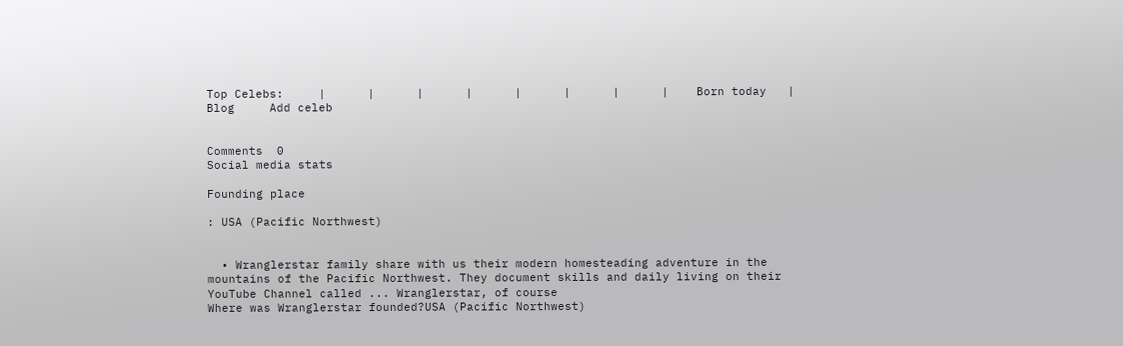Top Celebs:     |      |      |      |      |      |      |      |    Born today   |   Blog     Add celeb


Comments  0
Social media stats

Founding place

: USA (Pacific Northwest)


  • Wranglerstar family share with us their modern homesteading adventure in the mountains of the Pacific Northwest. They document skills and daily living on their YouTube Channel called ... Wranglerstar, of course
Where was Wranglerstar founded?USA (Pacific Northwest)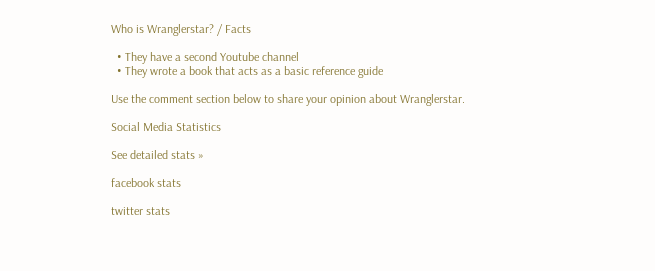Who is Wranglerstar? / Facts

  • They have a second Youtube channel
  • They wrote a book that acts as a basic reference guide

Use the comment section below to share your opinion about Wranglerstar.

Social Media Statistics

See detailed stats »

facebook stats

twitter stats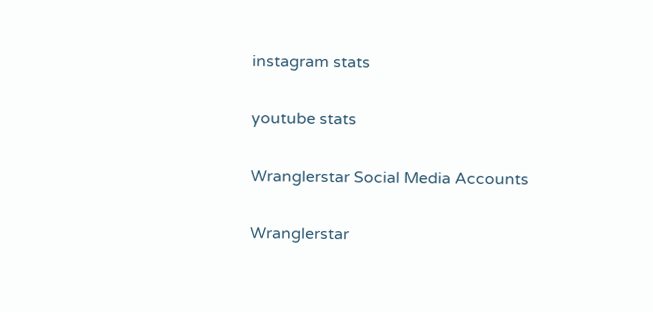instagram stats

youtube stats

Wranglerstar Social Media Accounts

Wranglerstar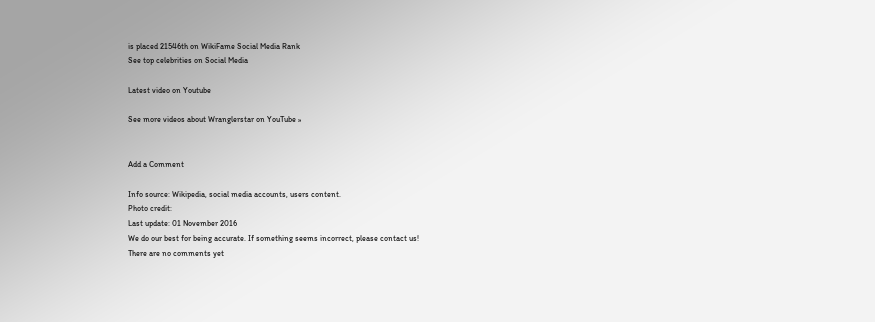is placed 21546th on WikiFame Social Media Rank
See top celebrities on Social Media

Latest video on Youtube

See more videos about Wranglerstar on YouTube »


Add a Comment

Info source: Wikipedia, social media accounts, users content.
Photo credit:
Last update: 01 November 2016
We do our best for being accurate. If something seems incorrect, please contact us!
There are no comments yet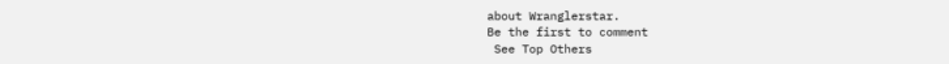about Wranglerstar.
Be the first to comment
 See Top Others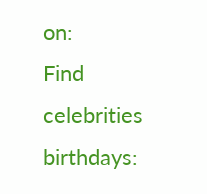on:
Find celebrities birthdays: